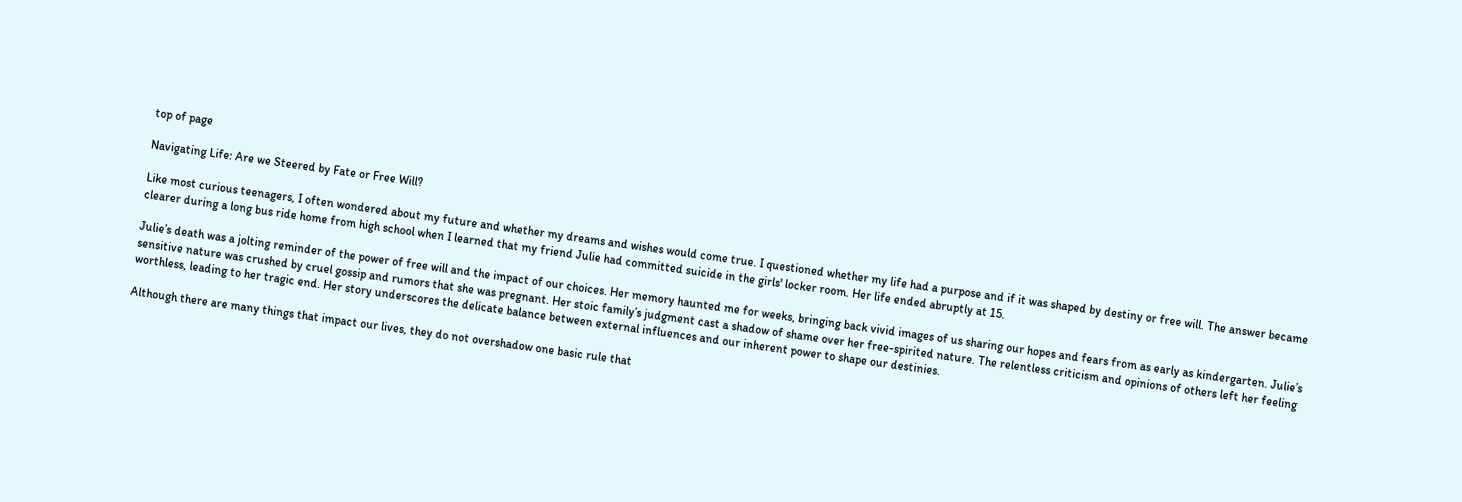top of page

Navigating Life: Are we Steered by Fate or Free Will?

Like most curious teenagers, I often wondered about my future and whether my dreams and wishes would come true. I questioned whether my life had a purpose and if it was shaped by destiny or free will. The answer became clearer during a long bus ride home from high school when I learned that my friend Julie had committed suicide in the girls' locker room. Her life ended abruptly at 15.

Julie’s death was a jolting reminder of the power of free will and the impact of our choices. Her memory haunted me for weeks, bringing back vivid images of us sharing our hopes and fears from as early as kindergarten. Julie’s sensitive nature was crushed by cruel gossip and rumors that she was pregnant. Her stoic family’s judgment cast a shadow of shame over her free-spirited nature. The relentless criticism and opinions of others left her feeling worthless, leading to her tragic end. Her story underscores the delicate balance between external influences and our inherent power to shape our destinies.

Although there are many things that impact our lives, they do not overshadow one basic rule that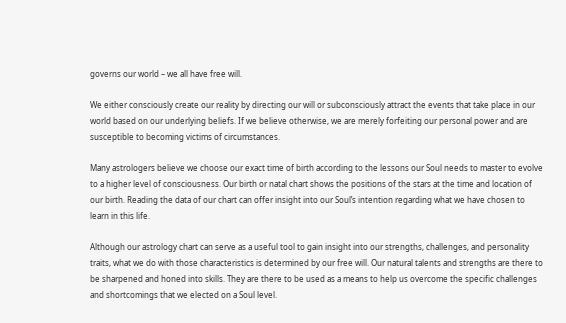governs our world – we all have free will.

We either consciously create our reality by directing our will or subconsciously attract the events that take place in our world based on our underlying beliefs. If we believe otherwise, we are merely forfeiting our personal power and are susceptible to becoming victims of circumstances.

Many astrologers believe we choose our exact time of birth according to the lessons our Soul needs to master to evolve to a higher level of consciousness. Our birth or natal chart shows the positions of the stars at the time and location of our birth. Reading the data of our chart can offer insight into our Soul’s intention regarding what we have chosen to learn in this life.

Although our astrology chart can serve as a useful tool to gain insight into our strengths, challenges, and personality traits, what we do with those characteristics is determined by our free will. Our natural talents and strengths are there to be sharpened and honed into skills. They are there to be used as a means to help us overcome the specific challenges and shortcomings that we elected on a Soul level.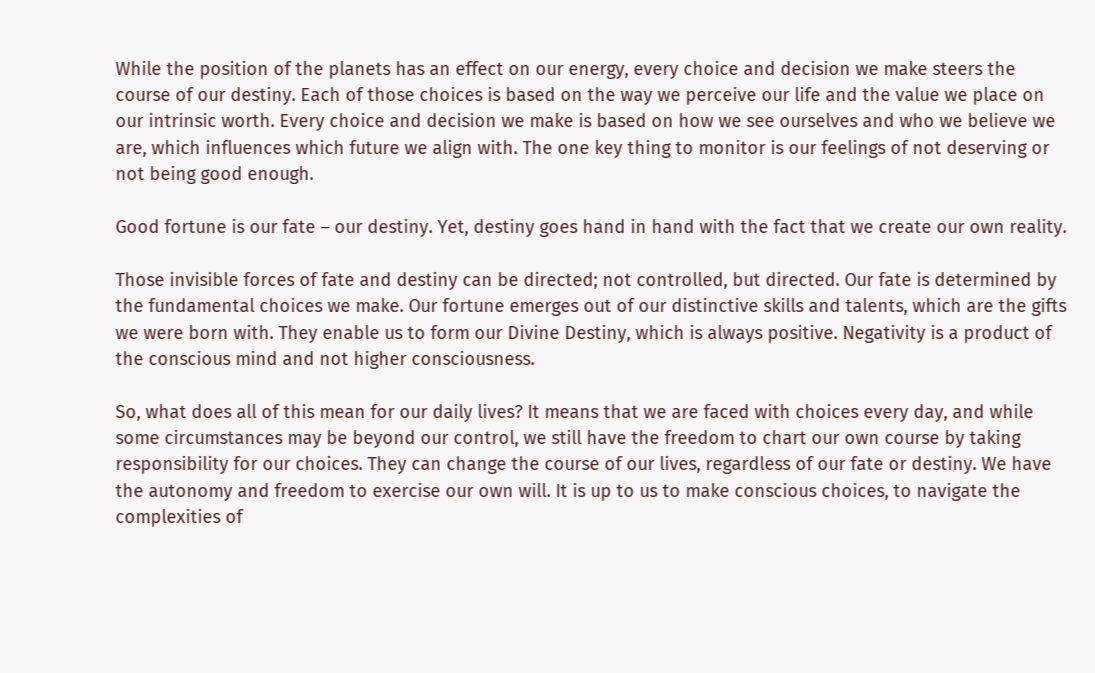While the position of the planets has an effect on our energy, every choice and decision we make steers the course of our destiny. Each of those choices is based on the way we perceive our life and the value we place on our intrinsic worth. Every choice and decision we make is based on how we see ourselves and who we believe we are, which influences which future we align with. The one key thing to monitor is our feelings of not deserving or not being good enough.

Good fortune is our fate – our destiny. Yet, destiny goes hand in hand with the fact that we create our own reality.

Those invisible forces of fate and destiny can be directed; not controlled, but directed. Our fate is determined by the fundamental choices we make. Our fortune emerges out of our distinctive skills and talents, which are the gifts we were born with. They enable us to form our Divine Destiny, which is always positive. Negativity is a product of the conscious mind and not higher consciousness.

So, what does all of this mean for our daily lives? It means that we are faced with choices every day, and while some circumstances may be beyond our control, we still have the freedom to chart our own course by taking responsibility for our choices. They can change the course of our lives, regardless of our fate or destiny. We have the autonomy and freedom to exercise our own will. It is up to us to make conscious choices, to navigate the complexities of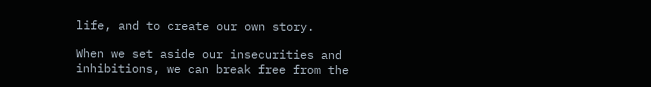life, and to create our own story.

When we set aside our insecurities and inhibitions, we can break free from the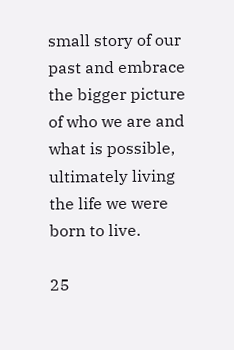small story of our past and embrace the bigger picture of who we are and what is possible, ultimately living the life we were born to live.

25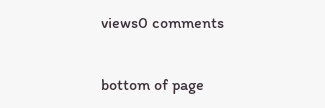views0 comments


bottom of page